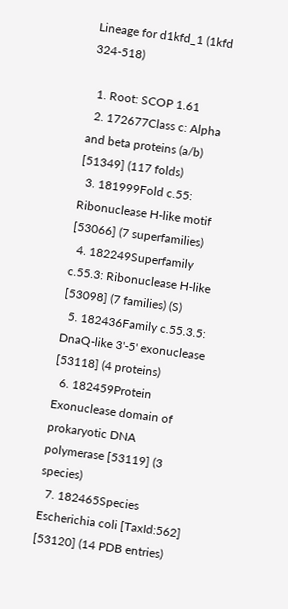Lineage for d1kfd_1 (1kfd 324-518)

  1. Root: SCOP 1.61
  2. 172677Class c: Alpha and beta proteins (a/b) [51349] (117 folds)
  3. 181999Fold c.55: Ribonuclease H-like motif [53066] (7 superfamilies)
  4. 182249Superfamily c.55.3: Ribonuclease H-like [53098] (7 families) (S)
  5. 182436Family c.55.3.5: DnaQ-like 3'-5' exonuclease [53118] (4 proteins)
  6. 182459Protein Exonuclease domain of prokaryotic DNA polymerase [53119] (3 species)
  7. 182465Species Escherichia coli [TaxId:562] [53120] (14 PDB entries)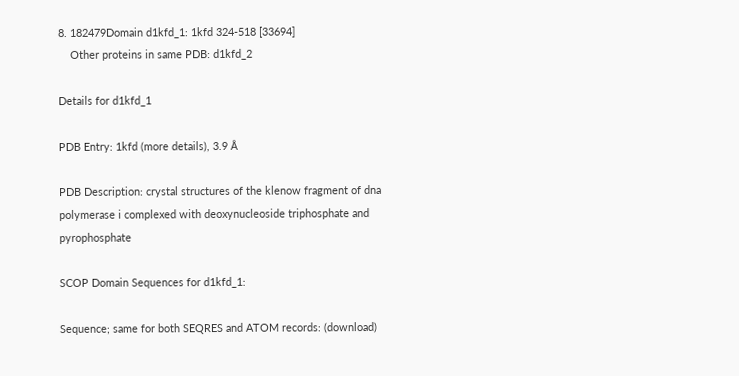8. 182479Domain d1kfd_1: 1kfd 324-518 [33694]
    Other proteins in same PDB: d1kfd_2

Details for d1kfd_1

PDB Entry: 1kfd (more details), 3.9 Å

PDB Description: crystal structures of the klenow fragment of dna polymerase i complexed with deoxynucleoside triphosphate and pyrophosphate

SCOP Domain Sequences for d1kfd_1:

Sequence; same for both SEQRES and ATOM records: (download)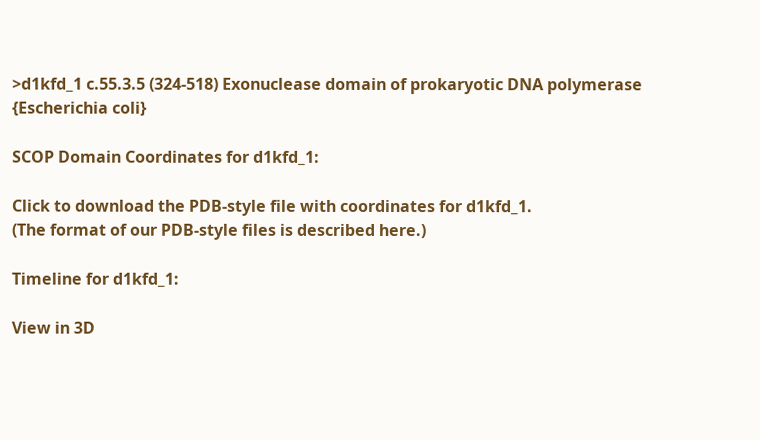>d1kfd_1 c.55.3.5 (324-518) Exonuclease domain of prokaryotic DNA polymerase {Escherichia coli}

SCOP Domain Coordinates for d1kfd_1:

Click to download the PDB-style file with coordinates for d1kfd_1.
(The format of our PDB-style files is described here.)

Timeline for d1kfd_1:

View in 3D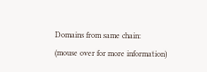Domains from same chain:
(mouse over for more information)